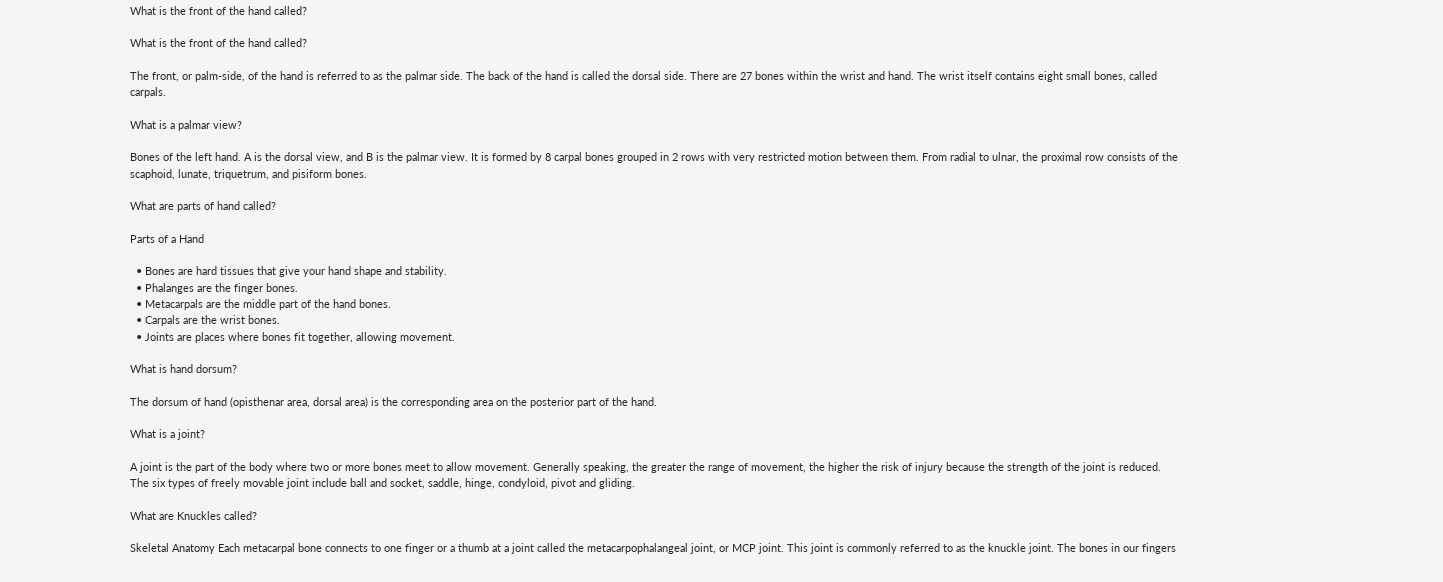What is the front of the hand called?

What is the front of the hand called?

The front, or palm-side, of the hand is referred to as the palmar side. The back of the hand is called the dorsal side. There are 27 bones within the wrist and hand. The wrist itself contains eight small bones, called carpals.

What is a palmar view?

Bones of the left hand. A is the dorsal view, and B is the palmar view. It is formed by 8 carpal bones grouped in 2 rows with very restricted motion between them. From radial to ulnar, the proximal row consists of the scaphoid, lunate, triquetrum, and pisiform bones.

What are parts of hand called?

Parts of a Hand

  • Bones are hard tissues that give your hand shape and stability.
  • Phalanges are the finger bones.
  • Metacarpals are the middle part of the hand bones.
  • Carpals are the wrist bones.
  • Joints are places where bones fit together, allowing movement.

What is hand dorsum?

The dorsum of hand (opisthenar area, dorsal area) is the corresponding area on the posterior part of the hand.

What is a joint?

A joint is the part of the body where two or more bones meet to allow movement. Generally speaking, the greater the range of movement, the higher the risk of injury because the strength of the joint is reduced. The six types of freely movable joint include ball and socket, saddle, hinge, condyloid, pivot and gliding.

What are Knuckles called?

Skeletal Anatomy Each metacarpal bone connects to one finger or a thumb at a joint called the metacarpophalangeal joint, or MCP joint. This joint is commonly referred to as the knuckle joint. The bones in our fingers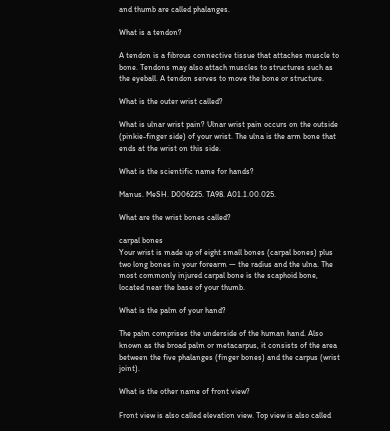and thumb are called phalanges.

What is a tendon?

A tendon is a fibrous connective tissue that attaches muscle to bone. Tendons may also attach muscles to structures such as the eyeball. A tendon serves to move the bone or structure.

What is the outer wrist called?

What is ulnar wrist pain? Ulnar wrist pain occurs on the outside (pinkie-finger side) of your wrist. The ulna is the arm bone that ends at the wrist on this side.

What is the scientific name for hands?

Manus. MeSH. D006225. TA98. A01.1.00.025.

What are the wrist bones called?

carpal bones
Your wrist is made up of eight small bones (carpal bones) plus two long bones in your forearm — the radius and the ulna. The most commonly injured carpal bone is the scaphoid bone, located near the base of your thumb.

What is the palm of your hand?

The palm comprises the underside of the human hand. Also known as the broad palm or metacarpus, it consists of the area between the five phalanges (finger bones) and the carpus (wrist joint).

What is the other name of front view?

Front view is also called elevation view. Top view is also called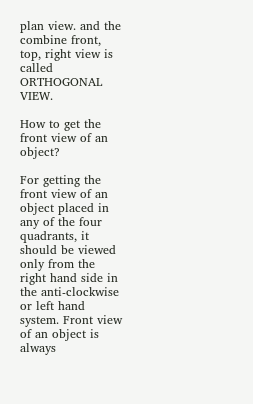plan view. and the combine front, top, right view is called ORTHOGONAL VIEW.

How to get the front view of an object?

For getting the front view of an object placed in any of the four quadrants, it should be viewed only from the right hand side in the anti-clockwise or left hand system. Front view of an object is always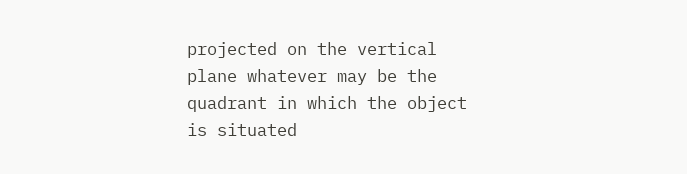projected on the vertical plane whatever may be the quadrant in which the object is situated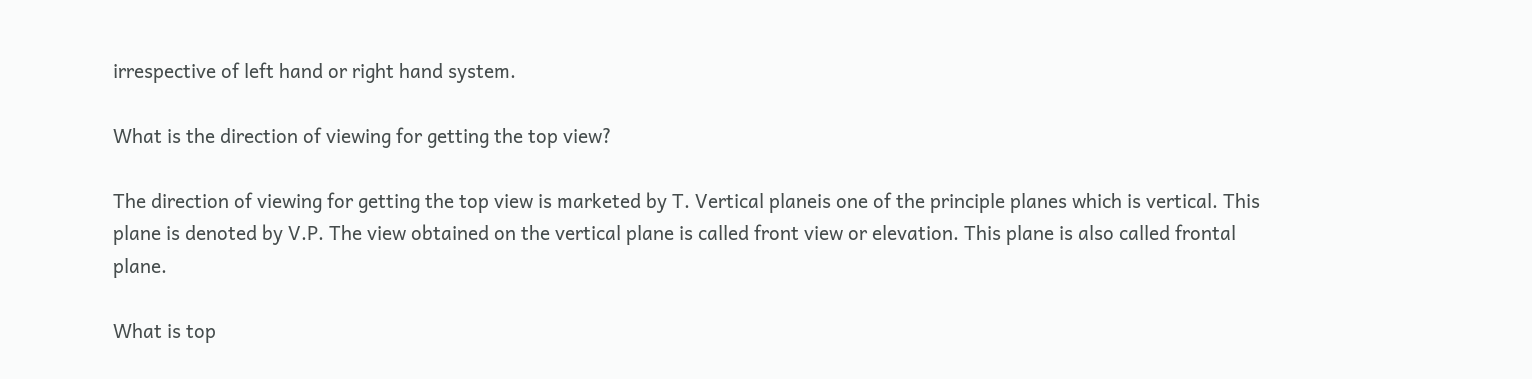irrespective of left hand or right hand system.

What is the direction of viewing for getting the top view?

The direction of viewing for getting the top view is marketed by T. Vertical planeis one of the principle planes which is vertical. This plane is denoted by V.P. The view obtained on the vertical plane is called front view or elevation. This plane is also called frontal plane.

What is top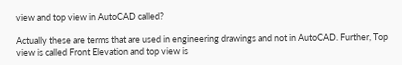view and top view in AutoCAD called?

Actually these are terms that are used in engineering drawings and not in AutoCAD. Further, Top view is called Front Elevation and top view is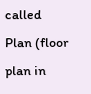called Plan (floor plan in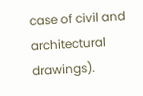case of civil and architectural drawings).